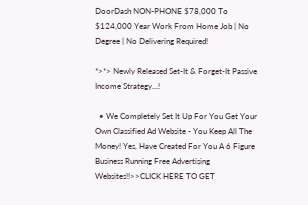DoorDash NON-PHONE $78,000 To $124,000 Year Work From Home Job | No Degree | No Delivering Required!

*>*> Newly Released Set-It & Forget-It Passive Income Strategy...!

  • We Completely Set It Up For You Get Your Own Classified Ad Website - You Keep All The Money! Yes, Have Created For You A 6 Figure Business Running Free Advertising Websites!!>>CLICK HERE TO GET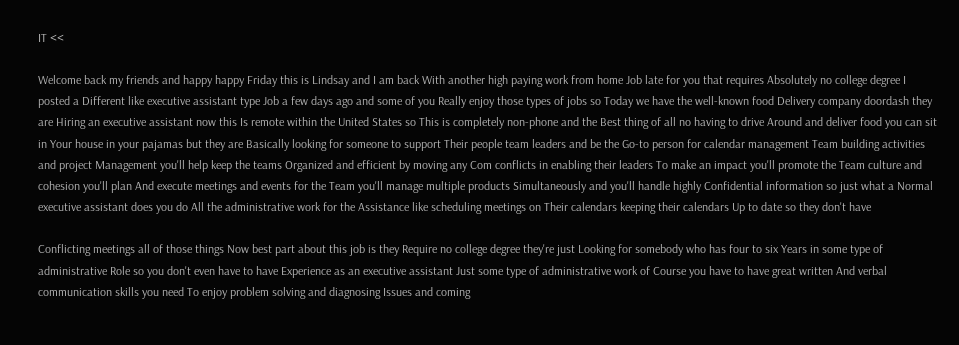IT <<

Welcome back my friends and happy happy Friday this is Lindsay and I am back With another high paying work from home Job late for you that requires Absolutely no college degree I posted a Different like executive assistant type Job a few days ago and some of you Really enjoy those types of jobs so Today we have the well-known food Delivery company doordash they are Hiring an executive assistant now this Is remote within the United States so This is completely non-phone and the Best thing of all no having to drive Around and deliver food you can sit in Your house in your pajamas but they are Basically looking for someone to support Their people team leaders and be the Go-to person for calendar management Team building activities and project Management you'll help keep the teams Organized and efficient by moving any Com conflicts in enabling their leaders To make an impact you'll promote the Team culture and cohesion you'll plan And execute meetings and events for the Team you'll manage multiple products Simultaneously and you'll handle highly Confidential information so just what a Normal executive assistant does you do All the administrative work for the Assistance like scheduling meetings on Their calendars keeping their calendars Up to date so they don't have

Conflicting meetings all of those things Now best part about this job is they Require no college degree they're just Looking for somebody who has four to six Years in some type of administrative Role so you don't even have to have Experience as an executive assistant Just some type of administrative work of Course you have to have great written And verbal communication skills you need To enjoy problem solving and diagnosing Issues and coming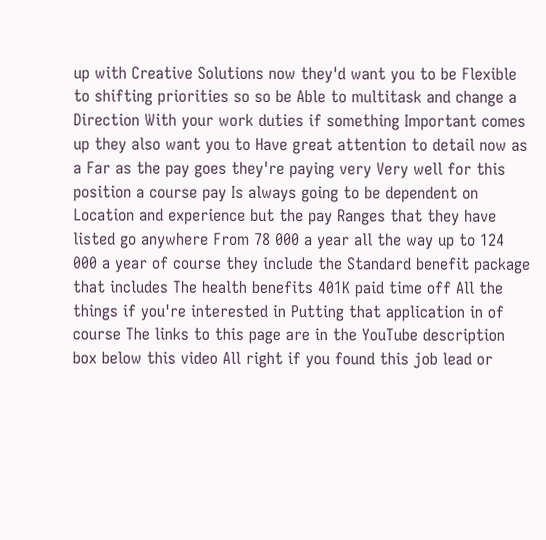up with Creative Solutions now they'd want you to be Flexible to shifting priorities so so be Able to multitask and change a Direction With your work duties if something Important comes up they also want you to Have great attention to detail now as a Far as the pay goes they're paying very Very well for this position a course pay Is always going to be dependent on Location and experience but the pay Ranges that they have listed go anywhere From 78 000 a year all the way up to 124 000 a year of course they include the Standard benefit package that includes The health benefits 401K paid time off All the things if you're interested in Putting that application in of course The links to this page are in the YouTube description box below this video All right if you found this job lead or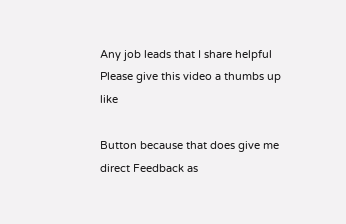Any job leads that I share helpful Please give this video a thumbs up like

Button because that does give me direct Feedback as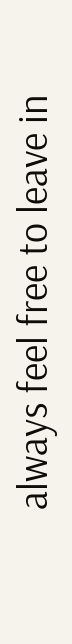always feel free to leave in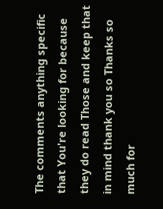The comments anything specific that You're looking for because they do read Those and keep that in mind thank you so Thanks so much for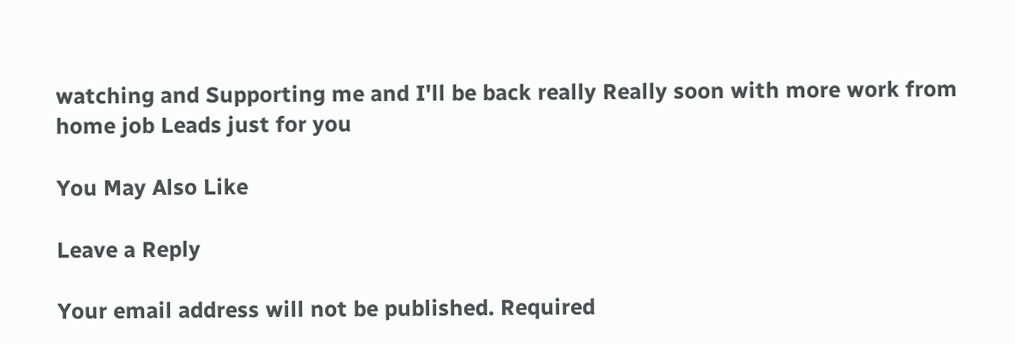watching and Supporting me and I'll be back really Really soon with more work from home job Leads just for you

You May Also Like

Leave a Reply

Your email address will not be published. Required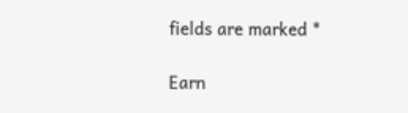fields are marked *

Earn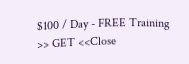$100 / Day - FREE Training >> GET <<Close